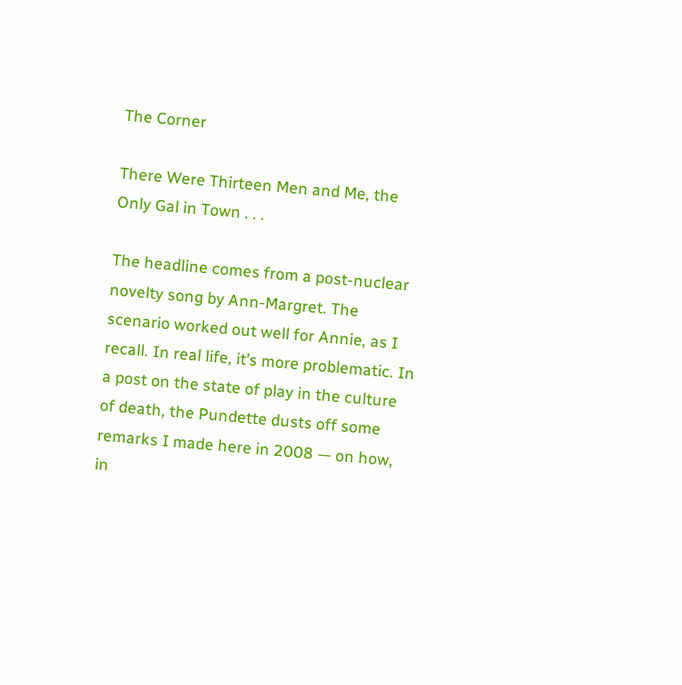The Corner

There Were Thirteen Men and Me, the Only Gal in Town . . .

The headline comes from a post-nuclear novelty song by Ann-Margret. The scenario worked out well for Annie, as I recall. In real life, it’s more problematic. In a post on the state of play in the culture of death, the Pundette dusts off some remarks I made here in 2008 — on how, in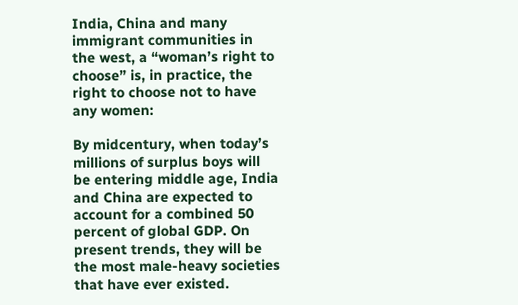India, China and many immigrant communities in the west, a “woman’s right to choose” is, in practice, the right to choose not to have any women:

By midcentury, when today’s millions of surplus boys will be entering middle age, India and China are expected to account for a combined 50 percent of global GDP. On present trends, they will be the most male-heavy societies that have ever existed.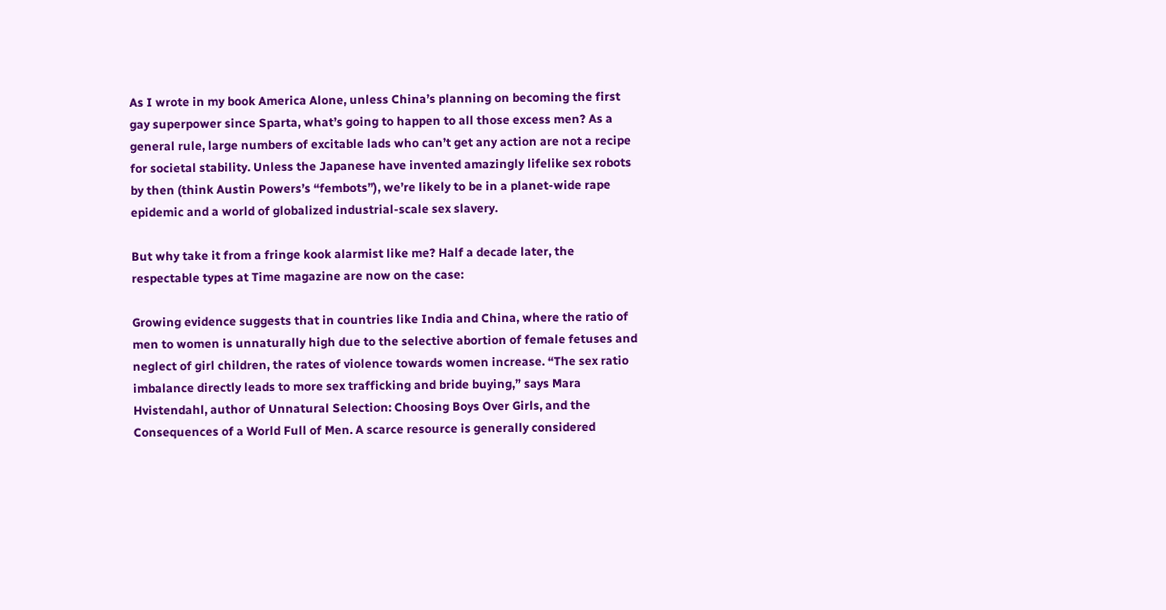As I wrote in my book America Alone, unless China’s planning on becoming the first gay superpower since Sparta, what’s going to happen to all those excess men? As a general rule, large numbers of excitable lads who can’t get any action are not a recipe for societal stability. Unless the Japanese have invented amazingly lifelike sex robots by then (think Austin Powers’s “fembots”), we’re likely to be in a planet-wide rape epidemic and a world of globalized industrial-scale sex slavery.

But why take it from a fringe kook alarmist like me? Half a decade later, the respectable types at Time magazine are now on the case:

Growing evidence suggests that in countries like India and China, where the ratio of men to women is unnaturally high due to the selective abortion of female fetuses and neglect of girl children, the rates of violence towards women increase. “The sex ratio imbalance directly leads to more sex trafficking and bride buying,” says Mara Hvistendahl, author of Unnatural Selection: Choosing Boys Over Girls, and the Consequences of a World Full of Men. A scarce resource is generally considered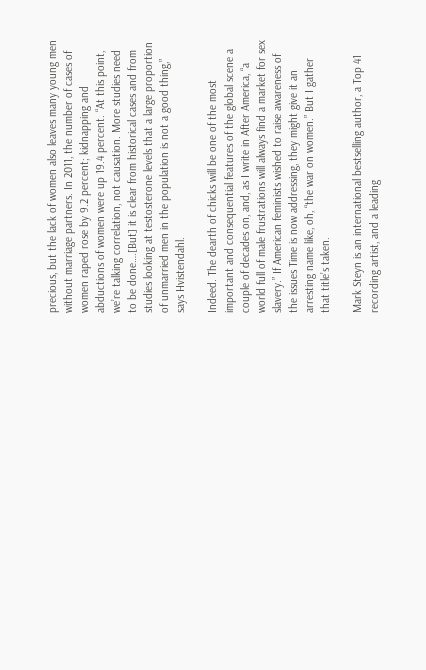precious, but the lack of women also leaves many young men without marriage partners. In 2011, the number of cases of women raped rose by 9.2 percent; kidnapping and abductions of women were up 19.4 percent. “At this point, we’re talking correlation, not causation. More studies need to be done….[But] it is clear from historical cases and from studies looking at testosterone levels that a large proportion of unmarried men in the population is not a good thing,” says Hvistendahl.

Indeed. The dearth of chicks will be one of the most important and consequential features of the global scene a couple of decades on, and, as I write in After America, “a world full of male frustrations will always find a market for sex slavery.” If American feminists wished to raise awareness of the issues Time is now addressing, they might give it an arresting name like, oh, “the war on women.” But I gather that title’s taken.

Mark Steyn is an international bestselling author, a Top 41 recording artist, and a leading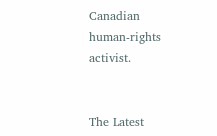Canadian human-rights activist.


The Latest